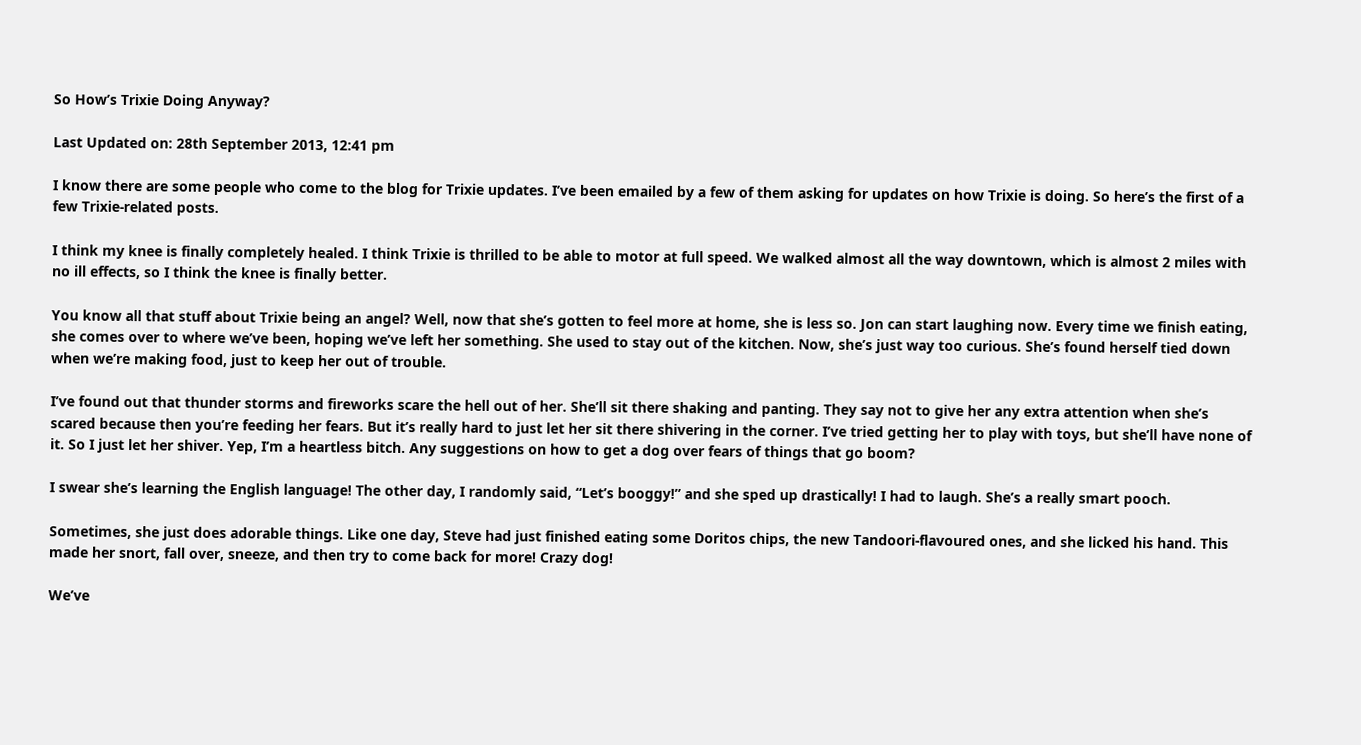So How’s Trixie Doing Anyway?

Last Updated on: 28th September 2013, 12:41 pm

I know there are some people who come to the blog for Trixie updates. I’ve been emailed by a few of them asking for updates on how Trixie is doing. So here’s the first of a few Trixie-related posts.

I think my knee is finally completely healed. I think Trixie is thrilled to be able to motor at full speed. We walked almost all the way downtown, which is almost 2 miles with no ill effects, so I think the knee is finally better.

You know all that stuff about Trixie being an angel? Well, now that she’s gotten to feel more at home, she is less so. Jon can start laughing now. Every time we finish eating, she comes over to where we’ve been, hoping we’ve left her something. She used to stay out of the kitchen. Now, she’s just way too curious. She’s found herself tied down when we’re making food, just to keep her out of trouble.

I’ve found out that thunder storms and fireworks scare the hell out of her. She’ll sit there shaking and panting. They say not to give her any extra attention when she’s scared because then you’re feeding her fears. But it’s really hard to just let her sit there shivering in the corner. I’ve tried getting her to play with toys, but she’ll have none of it. So I just let her shiver. Yep, I’m a heartless bitch. Any suggestions on how to get a dog over fears of things that go boom?

I swear she’s learning the English language! The other day, I randomly said, “Let’s booggy!” and she sped up drastically! I had to laugh. She’s a really smart pooch.

Sometimes, she just does adorable things. Like one day, Steve had just finished eating some Doritos chips, the new Tandoori-flavoured ones, and she licked his hand. This made her snort, fall over, sneeze, and then try to come back for more! Crazy dog!

We’ve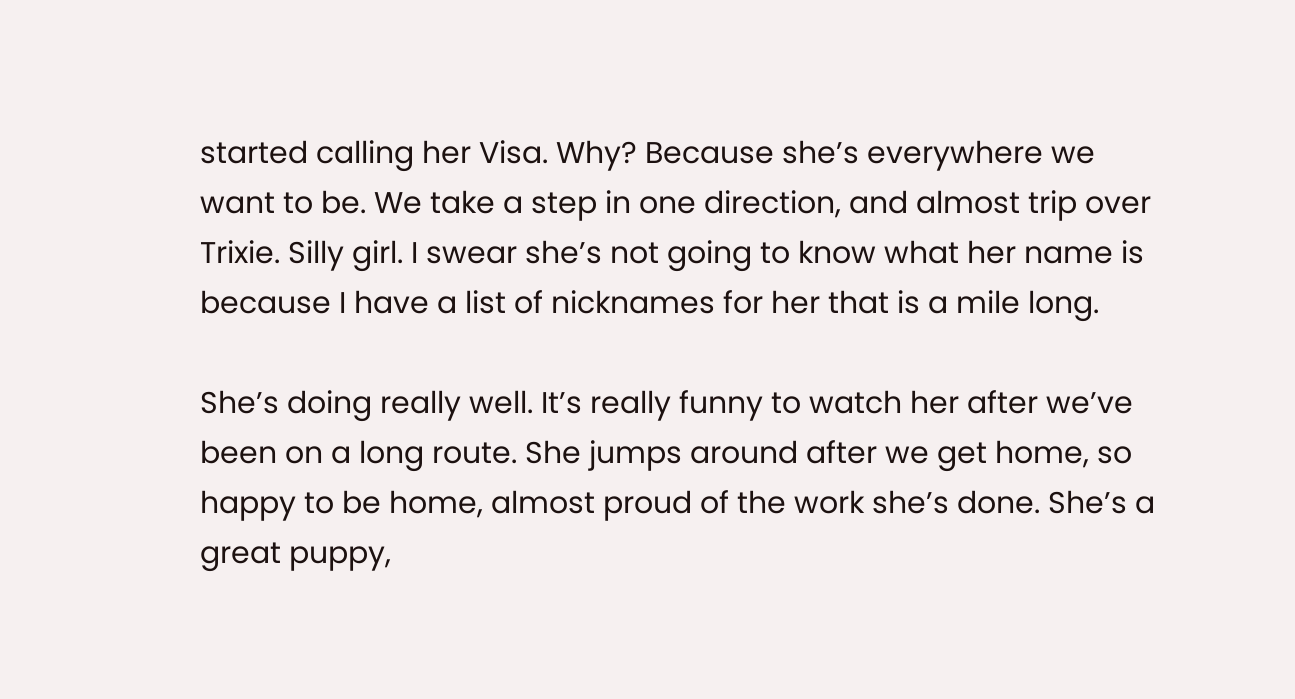started calling her Visa. Why? Because she’s everywhere we want to be. We take a step in one direction, and almost trip over Trixie. Silly girl. I swear she’s not going to know what her name is because I have a list of nicknames for her that is a mile long.

She’s doing really well. It’s really funny to watch her after we’ve been on a long route. She jumps around after we get home, so happy to be home, almost proud of the work she’s done. She’s a great puppy,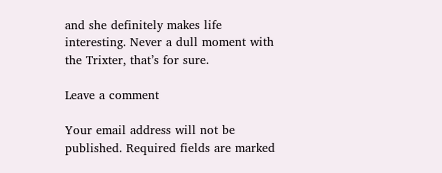and she definitely makes life interesting. Never a dull moment with the Trixter, that’s for sure.

Leave a comment

Your email address will not be published. Required fields are marked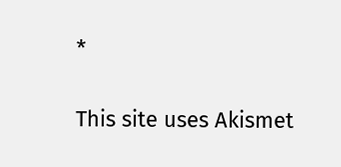*

This site uses Akismet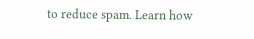to reduce spam. Learn how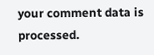your comment data is processed.